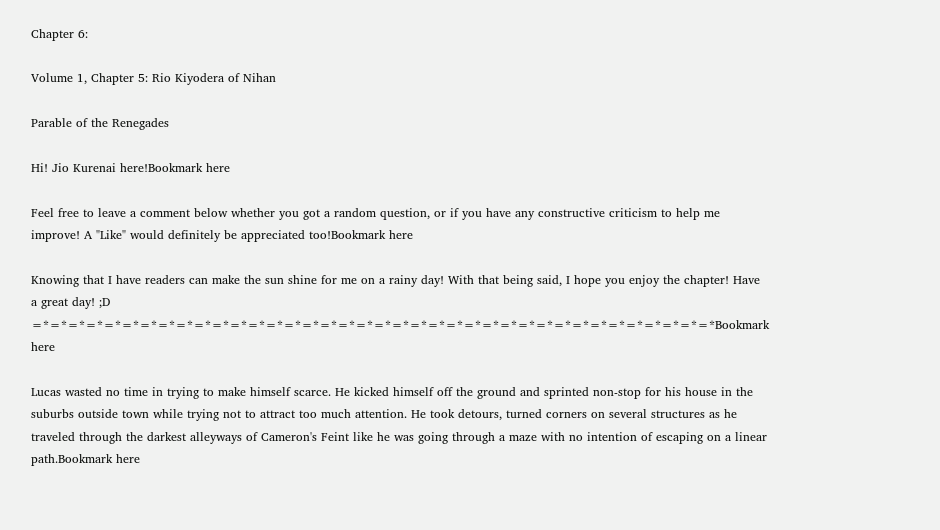Chapter 6:

Volume 1, Chapter 5: Rio Kiyodera of Nihan

Parable of the Renegades

Hi! Jio Kurenai here!Bookmark here

Feel free to leave a comment below whether you got a random question, or if you have any constructive criticism to help me improve! A "Like" would definitely be appreciated too!Bookmark here

Knowing that I have readers can make the sun shine for me on a rainy day! With that being said, I hope you enjoy the chapter! Have a great day! ;D
=*=*=*=*=*=*=*=*=*=*=*=*=*=*=*=*=*=*=*=*=*=*=*=*=*=*=*=*=*=*=*=*=*=*=*=*=*=*Bookmark here

Lucas wasted no time in trying to make himself scarce. He kicked himself off the ground and sprinted non-stop for his house in the suburbs outside town while trying not to attract too much attention. He took detours, turned corners on several structures as he traveled through the darkest alleyways of Cameron's Feint like he was going through a maze with no intention of escaping on a linear path.Bookmark here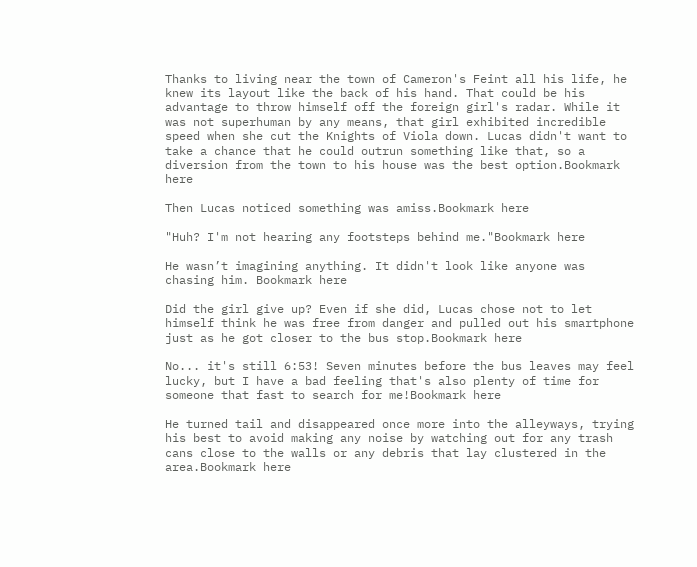Thanks to living near the town of Cameron's Feint all his life, he knew its layout like the back of his hand. That could be his advantage to throw himself off the foreign girl's radar. While it was not superhuman by any means, that girl exhibited incredible speed when she cut the Knights of Viola down. Lucas didn't want to take a chance that he could outrun something like that, so a diversion from the town to his house was the best option.Bookmark here

Then Lucas noticed something was amiss.Bookmark here

"Huh? I'm not hearing any footsteps behind me."Bookmark here

He wasn’t imagining anything. It didn't look like anyone was chasing him. Bookmark here

Did the girl give up? Even if she did, Lucas chose not to let himself think he was free from danger and pulled out his smartphone just as he got closer to the bus stop.Bookmark here

No... it's still 6:53! Seven minutes before the bus leaves may feel lucky, but I have a bad feeling that's also plenty of time for someone that fast to search for me!Bookmark here

He turned tail and disappeared once more into the alleyways, trying his best to avoid making any noise by watching out for any trash cans close to the walls or any debris that lay clustered in the area.Bookmark here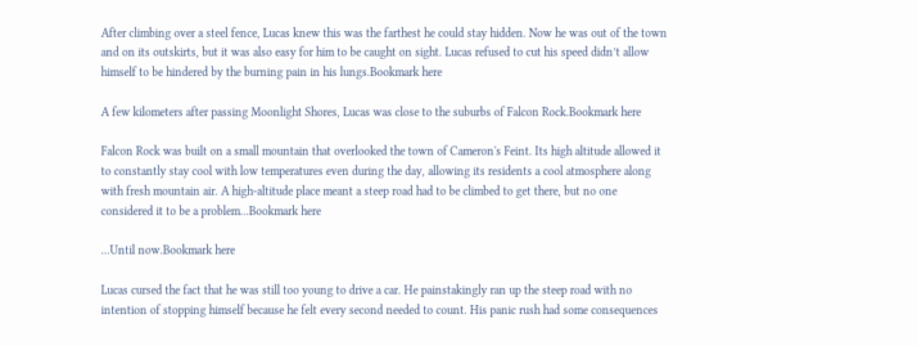After climbing over a steel fence, Lucas knew this was the farthest he could stay hidden. Now he was out of the town and on its outskirts, but it was also easy for him to be caught on sight. Lucas refused to cut his speed didn’t allow himself to be hindered by the burning pain in his lungs.Bookmark here

A few kilometers after passing Moonlight Shores, Lucas was close to the suburbs of Falcon Rock.Bookmark here

Falcon Rock was built on a small mountain that overlooked the town of Cameron's Feint. Its high altitude allowed it to constantly stay cool with low temperatures even during the day, allowing its residents a cool atmosphere along with fresh mountain air. A high-altitude place meant a steep road had to be climbed to get there, but no one considered it to be a problem...Bookmark here

...Until now.Bookmark here

Lucas cursed the fact that he was still too young to drive a car. He painstakingly ran up the steep road with no intention of stopping himself because he felt every second needed to count. His panic rush had some consequences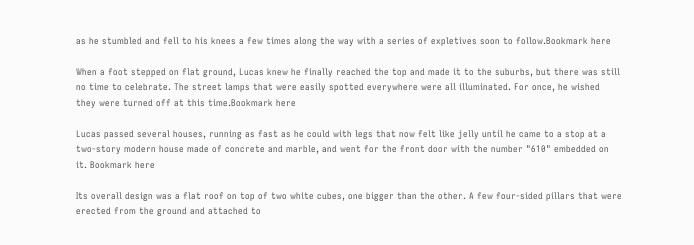as he stumbled and fell to his knees a few times along the way with a series of expletives soon to follow.Bookmark here

When a foot stepped on flat ground, Lucas knew he finally reached the top and made it to the suburbs, but there was still no time to celebrate. The street lamps that were easily spotted everywhere were all illuminated. For once, he wished they were turned off at this time.Bookmark here

Lucas passed several houses, running as fast as he could with legs that now felt like jelly until he came to a stop at a two-story modern house made of concrete and marble, and went for the front door with the number "610" embedded on it. Bookmark here

Its overall design was a flat roof on top of two white cubes, one bigger than the other. A few four-sided pillars that were erected from the ground and attached to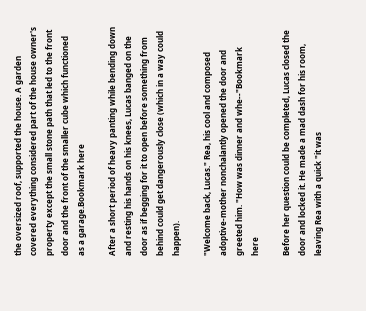the oversized roof, supported the house. A garden covered everything considered part of the house owner's property except the small stone path that led to the front door and the front of the smaller cube which functioned as a garage.Bookmark here

After a short period of heavy panting while bending down and resting his hands on his knees, Lucas banged on the door as if begging for it to open before something from behind could get dangerously close (which in a way could happen).

"Welcome back, Lucas." Rea, his cool and composed adoptive-mother nonchalantly opened the door and greeted him. "How was dinner and whe--"Bookmark here

Before her question could be completed, Lucas closed the door and locked it. He made a mad dash for his room, leaving Rea with a quick "it was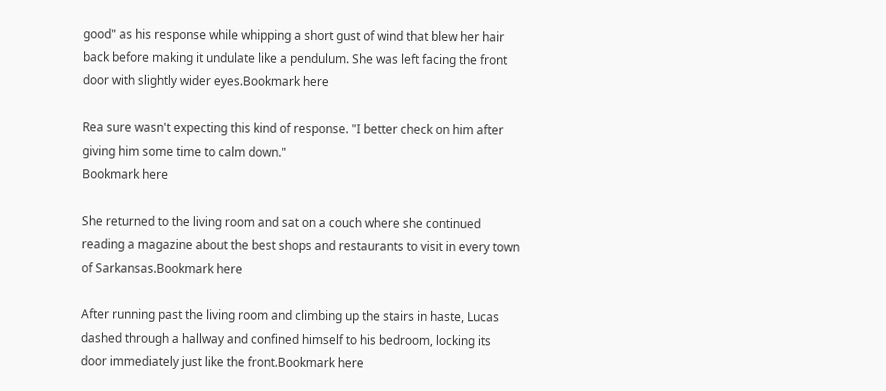good" as his response while whipping a short gust of wind that blew her hair back before making it undulate like a pendulum. She was left facing the front door with slightly wider eyes.Bookmark here

Rea sure wasn't expecting this kind of response. "I better check on him after giving him some time to calm down."
Bookmark here

She returned to the living room and sat on a couch where she continued reading a magazine about the best shops and restaurants to visit in every town of Sarkansas.Bookmark here

After running past the living room and climbing up the stairs in haste, Lucas dashed through a hallway and confined himself to his bedroom, locking its door immediately just like the front.Bookmark here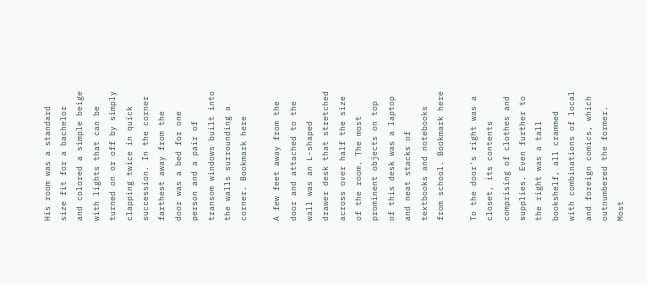His room was a standard size fit for a bachelor and colored a simple beige with lights that can be turned on or off by simply clapping twice in quick succession. In the corner farthest away from the door was a bed for one person and a pair of transom windows built into the walls surrounding a corner. Bookmark here

A few feet away from the door and attached to the wall was an L-shaped drawer desk that stretched across over half the size of the room. The most prominent objects on top of this desk was a laptop and neat stacks of textbooks and notebooks from school. Bookmark here

To the door's right was a closet, its contents comprising of clothes and supplies. Even further to the right was a tall bookshelf, all crammed with combinations of local and foreign comics, which outnumbered the former. Most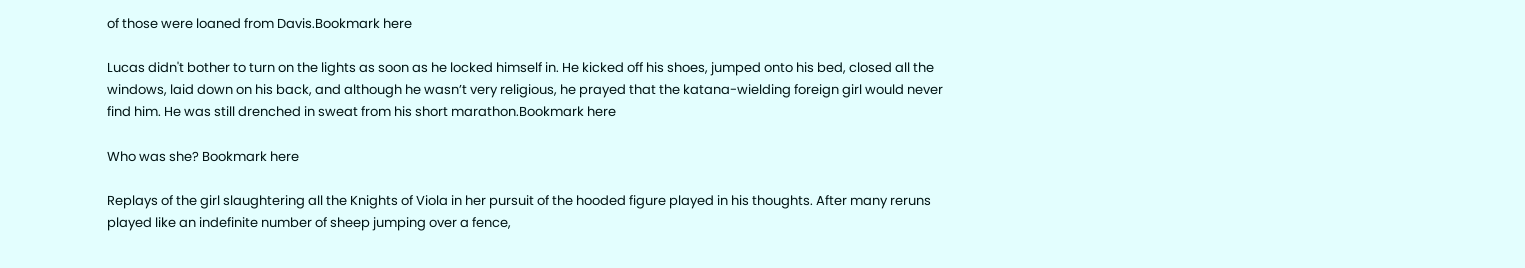of those were loaned from Davis.Bookmark here

Lucas didn't bother to turn on the lights as soon as he locked himself in. He kicked off his shoes, jumped onto his bed, closed all the windows, laid down on his back, and although he wasn’t very religious, he prayed that the katana-wielding foreign girl would never find him. He was still drenched in sweat from his short marathon.Bookmark here

Who was she? Bookmark here

Replays of the girl slaughtering all the Knights of Viola in her pursuit of the hooded figure played in his thoughts. After many reruns played like an indefinite number of sheep jumping over a fence,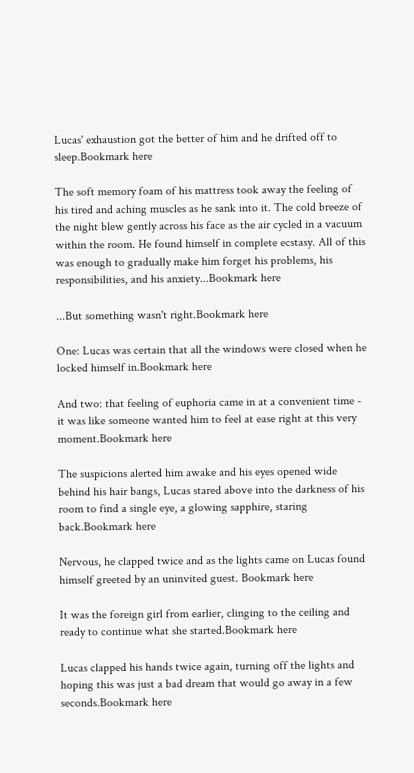Lucas' exhaustion got the better of him and he drifted off to sleep.Bookmark here

The soft memory foam of his mattress took away the feeling of his tired and aching muscles as he sank into it. The cold breeze of the night blew gently across his face as the air cycled in a vacuum within the room. He found himself in complete ecstasy. All of this was enough to gradually make him forget his problems, his responsibilities, and his anxiety...Bookmark here

...But something wasn't right.Bookmark here

One: Lucas was certain that all the windows were closed when he locked himself in.Bookmark here

And two: that feeling of euphoria came in at a convenient time - it was like someone wanted him to feel at ease right at this very moment.Bookmark here

The suspicions alerted him awake and his eyes opened wide behind his hair bangs, Lucas stared above into the darkness of his room to find a single eye, a glowing sapphire, staring back.Bookmark here

Nervous, he clapped twice and as the lights came on Lucas found himself greeted by an uninvited guest. Bookmark here

It was the foreign girl from earlier, clinging to the ceiling and ready to continue what she started.Bookmark here

Lucas clapped his hands twice again, turning off the lights and hoping this was just a bad dream that would go away in a few seconds.Bookmark here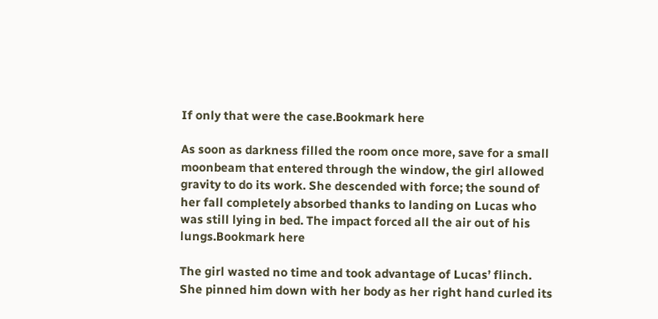If only that were the case.Bookmark here

As soon as darkness filled the room once more, save for a small moonbeam that entered through the window, the girl allowed gravity to do its work. She descended with force; the sound of her fall completely absorbed thanks to landing on Lucas who was still lying in bed. The impact forced all the air out of his lungs.Bookmark here

The girl wasted no time and took advantage of Lucas’ flinch. She pinned him down with her body as her right hand curled its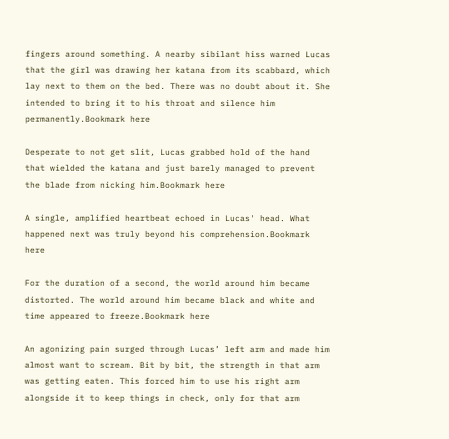fingers around something. A nearby sibilant hiss warned Lucas that the girl was drawing her katana from its scabbard, which lay next to them on the bed. There was no doubt about it. She intended to bring it to his throat and silence him permanently.Bookmark here

Desperate to not get slit, Lucas grabbed hold of the hand that wielded the katana and just barely managed to prevent the blade from nicking him.Bookmark here

A single, amplified heartbeat echoed in Lucas' head. What happened next was truly beyond his comprehension.Bookmark here

For the duration of a second, the world around him became distorted. The world around him became black and white and time appeared to freeze.Bookmark here

An agonizing pain surged through Lucas’ left arm and made him almost want to scream. Bit by bit, the strength in that arm was getting eaten. This forced him to use his right arm alongside it to keep things in check, only for that arm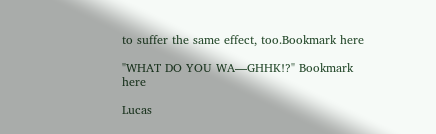to suffer the same effect, too.Bookmark here

"WHAT DO YOU WA—GHHK!?" Bookmark here

Lucas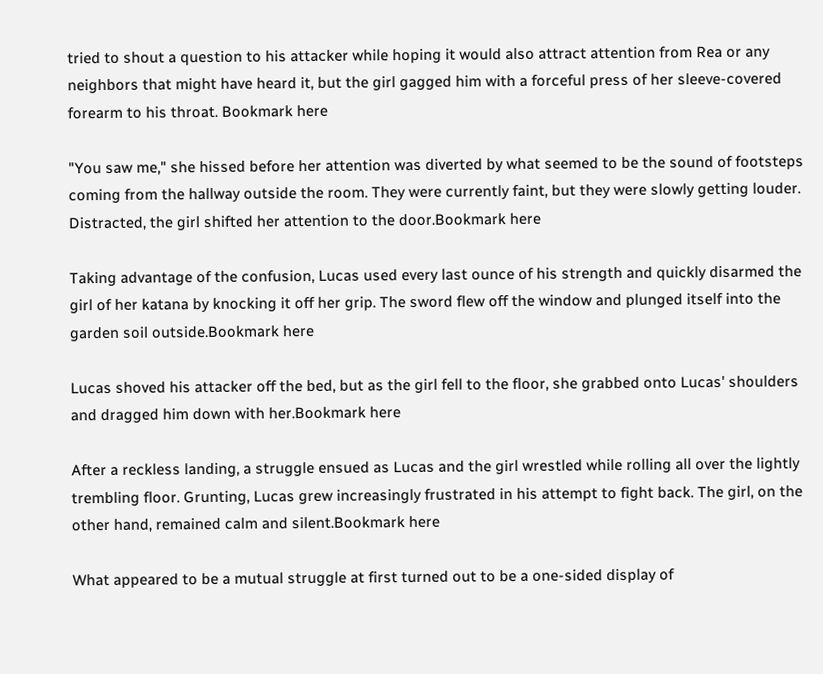tried to shout a question to his attacker while hoping it would also attract attention from Rea or any neighbors that might have heard it, but the girl gagged him with a forceful press of her sleeve-covered forearm to his throat. Bookmark here

"You saw me," she hissed before her attention was diverted by what seemed to be the sound of footsteps coming from the hallway outside the room. They were currently faint, but they were slowly getting louder. Distracted, the girl shifted her attention to the door.Bookmark here

Taking advantage of the confusion, Lucas used every last ounce of his strength and quickly disarmed the girl of her katana by knocking it off her grip. The sword flew off the window and plunged itself into the garden soil outside.Bookmark here

Lucas shoved his attacker off the bed, but as the girl fell to the floor, she grabbed onto Lucas' shoulders and dragged him down with her.Bookmark here

After a reckless landing, a struggle ensued as Lucas and the girl wrestled while rolling all over the lightly trembling floor. Grunting, Lucas grew increasingly frustrated in his attempt to fight back. The girl, on the other hand, remained calm and silent.Bookmark here

What appeared to be a mutual struggle at first turned out to be a one-sided display of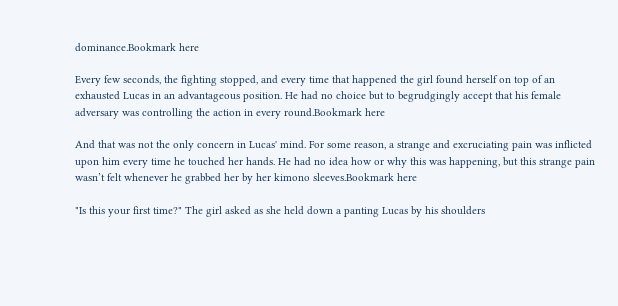dominance.Bookmark here

Every few seconds, the fighting stopped, and every time that happened the girl found herself on top of an exhausted Lucas in an advantageous position. He had no choice but to begrudgingly accept that his female adversary was controlling the action in every round.Bookmark here

And that was not the only concern in Lucas' mind. For some reason, a strange and excruciating pain was inflicted upon him every time he touched her hands. He had no idea how or why this was happening, but this strange pain wasn’t felt whenever he grabbed her by her kimono sleeves.Bookmark here

"Is this your first time?" The girl asked as she held down a panting Lucas by his shoulders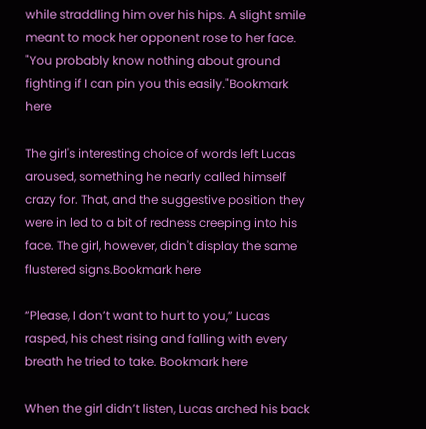while straddling him over his hips. A slight smile meant to mock her opponent rose to her face. "You probably know nothing about ground fighting if I can pin you this easily."Bookmark here

The girl's interesting choice of words left Lucas aroused, something he nearly called himself crazy for. That, and the suggestive position they were in led to a bit of redness creeping into his face. The girl, however, didn't display the same flustered signs.Bookmark here

“Please, I don’t want to hurt to you,” Lucas rasped, his chest rising and falling with every breath he tried to take. Bookmark here

When the girl didn’t listen, Lucas arched his back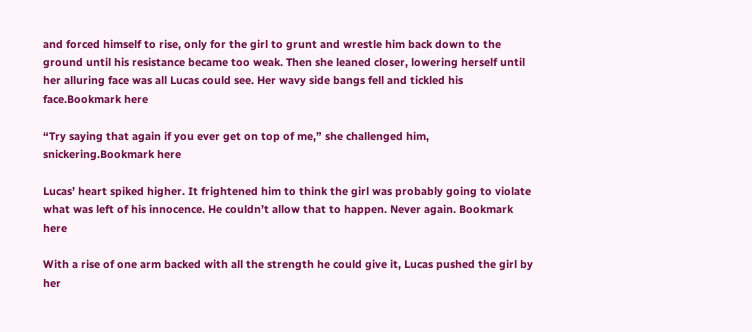and forced himself to rise, only for the girl to grunt and wrestle him back down to the ground until his resistance became too weak. Then she leaned closer, lowering herself until her alluring face was all Lucas could see. Her wavy side bangs fell and tickled his face.Bookmark here

“Try saying that again if you ever get on top of me,” she challenged him, snickering.Bookmark here

Lucas’ heart spiked higher. It frightened him to think the girl was probably going to violate what was left of his innocence. He couldn’t allow that to happen. Never again. Bookmark here

With a rise of one arm backed with all the strength he could give it, Lucas pushed the girl by her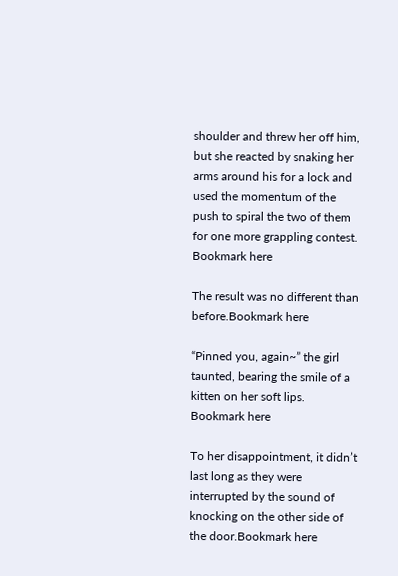shoulder and threw her off him, but she reacted by snaking her arms around his for a lock and used the momentum of the push to spiral the two of them for one more grappling contest. Bookmark here

The result was no different than before.Bookmark here

“Pinned you, again~” the girl taunted, bearing the smile of a kitten on her soft lips. Bookmark here

To her disappointment, it didn’t last long as they were interrupted by the sound of knocking on the other side of the door.Bookmark here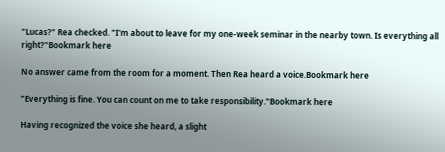"Lucas?" Rea checked. "I'm about to leave for my one-week seminar in the nearby town. Is everything all right?"Bookmark here

No answer came from the room for a moment. Then Rea heard a voice.Bookmark here

"Everything is fine. You can count on me to take responsibility."Bookmark here

Having recognized the voice she heard, a slight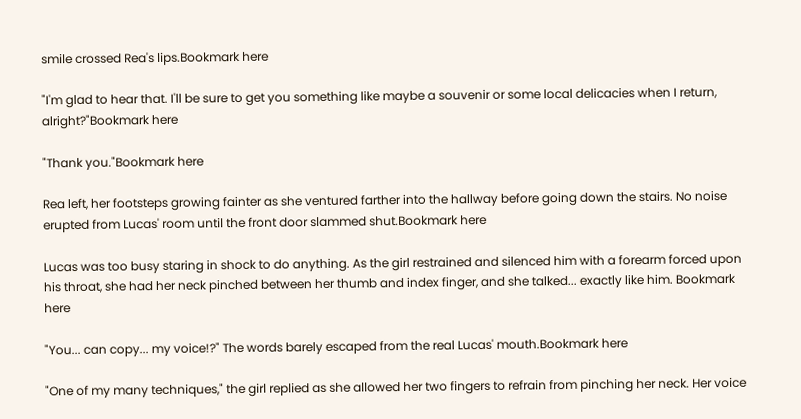smile crossed Rea's lips.Bookmark here

"I'm glad to hear that. I'll be sure to get you something like maybe a souvenir or some local delicacies when I return, alright?"Bookmark here

"Thank you."Bookmark here

Rea left, her footsteps growing fainter as she ventured farther into the hallway before going down the stairs. No noise erupted from Lucas' room until the front door slammed shut.Bookmark here

Lucas was too busy staring in shock to do anything. As the girl restrained and silenced him with a forearm forced upon his throat, she had her neck pinched between her thumb and index finger, and she talked... exactly like him. Bookmark here

"You... can copy... my voice!?" The words barely escaped from the real Lucas' mouth.Bookmark here

"One of my many techniques," the girl replied as she allowed her two fingers to refrain from pinching her neck. Her voice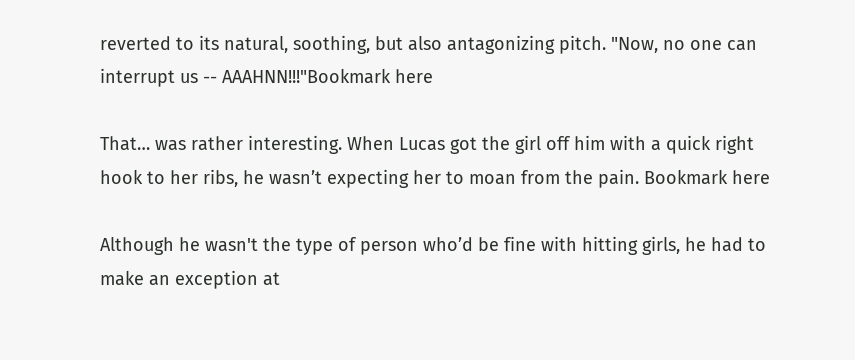reverted to its natural, soothing, but also antagonizing pitch. "Now, no one can interrupt us -- AAAHNN!!!"Bookmark here

That… was rather interesting. When Lucas got the girl off him with a quick right hook to her ribs, he wasn’t expecting her to moan from the pain. Bookmark here

Although he wasn't the type of person who’d be fine with hitting girls, he had to make an exception at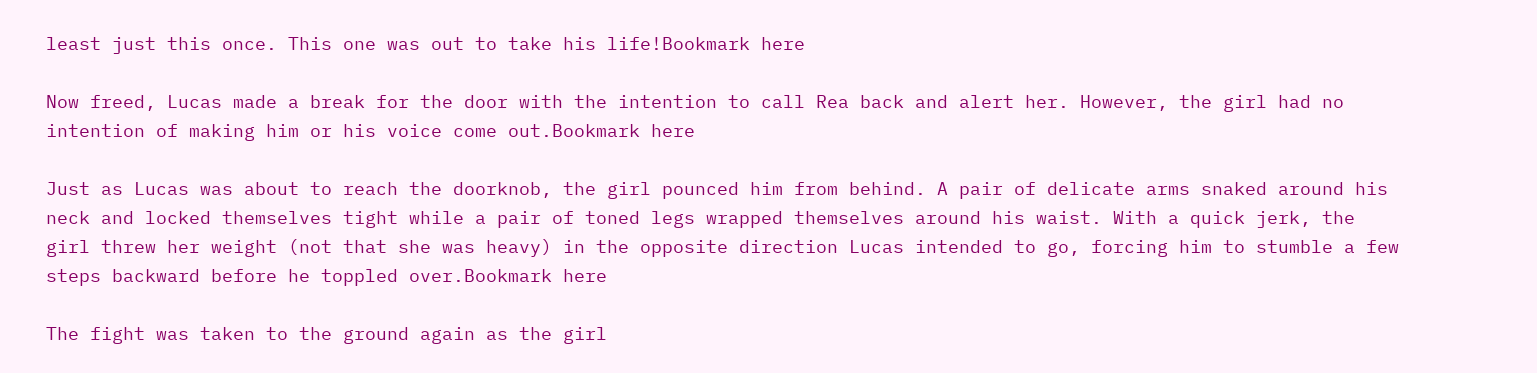least just this once. This one was out to take his life!Bookmark here

Now freed, Lucas made a break for the door with the intention to call Rea back and alert her. However, the girl had no intention of making him or his voice come out.Bookmark here

Just as Lucas was about to reach the doorknob, the girl pounced him from behind. A pair of delicate arms snaked around his neck and locked themselves tight while a pair of toned legs wrapped themselves around his waist. With a quick jerk, the girl threw her weight (not that she was heavy) in the opposite direction Lucas intended to go, forcing him to stumble a few steps backward before he toppled over.Bookmark here

The fight was taken to the ground again as the girl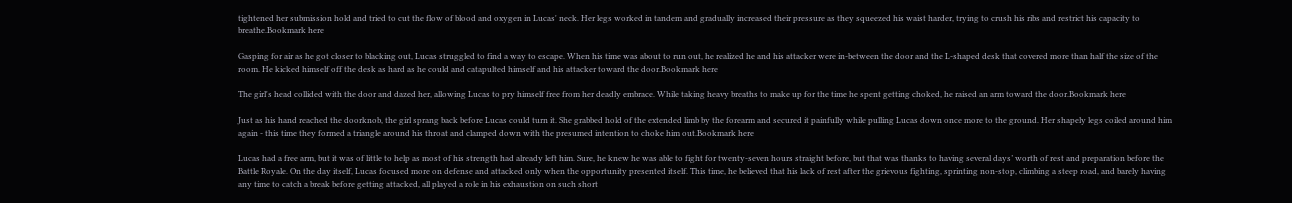tightened her submission hold and tried to cut the flow of blood and oxygen in Lucas' neck. Her legs worked in tandem and gradually increased their pressure as they squeezed his waist harder, trying to crush his ribs and restrict his capacity to breathe.Bookmark here

Gasping for air as he got closer to blacking out, Lucas struggled to find a way to escape. When his time was about to run out, he realized he and his attacker were in-between the door and the L-shaped desk that covered more than half the size of the room. He kicked himself off the desk as hard as he could and catapulted himself and his attacker toward the door.Bookmark here

The girl's head collided with the door and dazed her, allowing Lucas to pry himself free from her deadly embrace. While taking heavy breaths to make up for the time he spent getting choked, he raised an arm toward the door.Bookmark here

Just as his hand reached the doorknob, the girl sprang back before Lucas could turn it. She grabbed hold of the extended limb by the forearm and secured it painfully while pulling Lucas down once more to the ground. Her shapely legs coiled around him again - this time they formed a triangle around his throat and clamped down with the presumed intention to choke him out.Bookmark here

Lucas had a free arm, but it was of little to help as most of his strength had already left him. Sure, he knew he was able to fight for twenty-seven hours straight before, but that was thanks to having several days’ worth of rest and preparation before the Battle Royale. On the day itself, Lucas focused more on defense and attacked only when the opportunity presented itself. This time, he believed that his lack of rest after the grievous fighting, sprinting non-stop, climbing a steep road, and barely having any time to catch a break before getting attacked, all played a role in his exhaustion on such short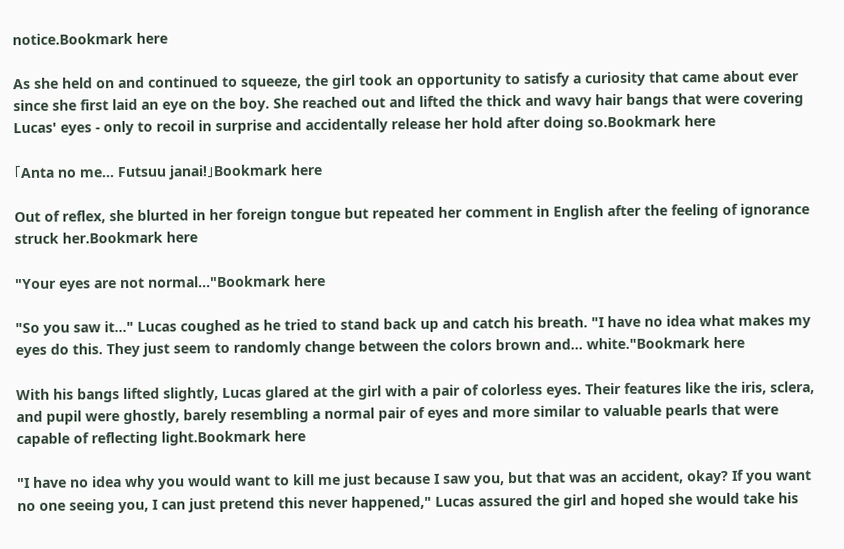notice.Bookmark here

As she held on and continued to squeeze, the girl took an opportunity to satisfy a curiosity that came about ever since she first laid an eye on the boy. She reached out and lifted the thick and wavy hair bangs that were covering Lucas' eyes - only to recoil in surprise and accidentally release her hold after doing so.Bookmark here

「Anta no me... Futsuu janai!」Bookmark here

Out of reflex, she blurted in her foreign tongue but repeated her comment in English after the feeling of ignorance struck her.Bookmark here

"Your eyes are not normal..."Bookmark here

"So you saw it..." Lucas coughed as he tried to stand back up and catch his breath. "I have no idea what makes my eyes do this. They just seem to randomly change between the colors brown and... white."Bookmark here

With his bangs lifted slightly, Lucas glared at the girl with a pair of colorless eyes. Their features like the iris, sclera, and pupil were ghostly, barely resembling a normal pair of eyes and more similar to valuable pearls that were capable of reflecting light.Bookmark here

"I have no idea why you would want to kill me just because I saw you, but that was an accident, okay? If you want no one seeing you, I can just pretend this never happened," Lucas assured the girl and hoped she would take his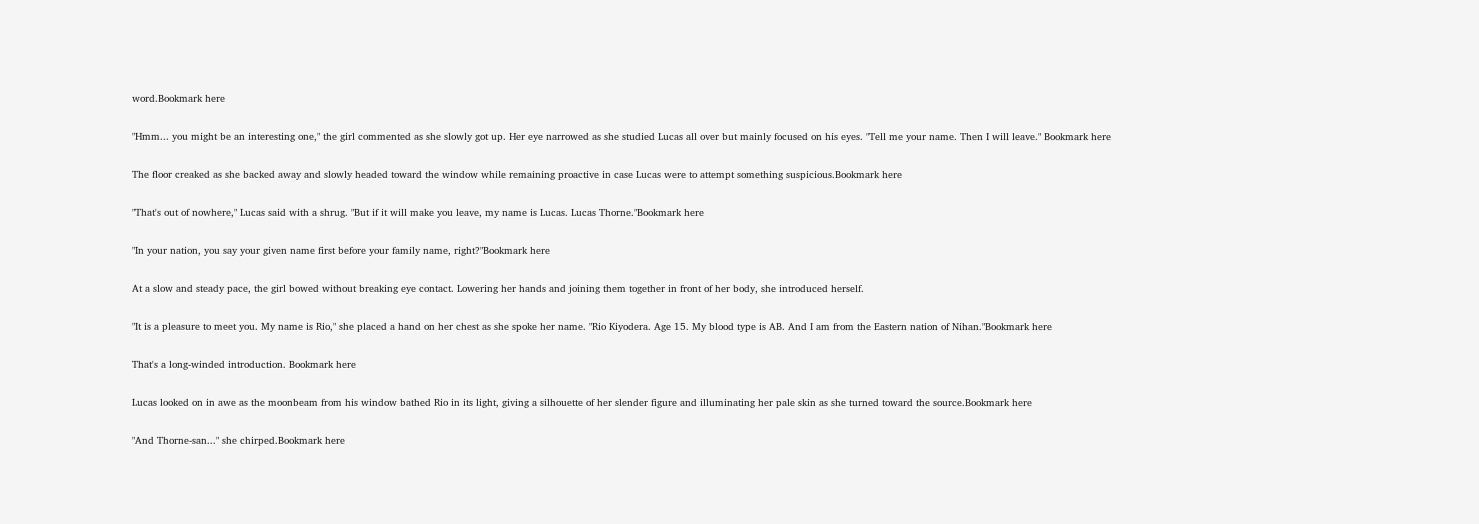word.Bookmark here

"Hmm... you might be an interesting one," the girl commented as she slowly got up. Her eye narrowed as she studied Lucas all over but mainly focused on his eyes. "Tell me your name. Then I will leave." Bookmark here

The floor creaked as she backed away and slowly headed toward the window while remaining proactive in case Lucas were to attempt something suspicious.Bookmark here

"That's out of nowhere," Lucas said with a shrug. "But if it will make you leave, my name is Lucas. Lucas Thorne."Bookmark here

"In your nation, you say your given name first before your family name, right?"Bookmark here

At a slow and steady pace, the girl bowed without breaking eye contact. Lowering her hands and joining them together in front of her body, she introduced herself.

"It is a pleasure to meet you. My name is Rio," she placed a hand on her chest as she spoke her name. "Rio Kiyodera. Age 15. My blood type is AB. And I am from the Eastern nation of Nihan."Bookmark here

That's a long-winded introduction. Bookmark here

Lucas looked on in awe as the moonbeam from his window bathed Rio in its light, giving a silhouette of her slender figure and illuminating her pale skin as she turned toward the source.Bookmark here

"And Thorne-san..." she chirped.Bookmark here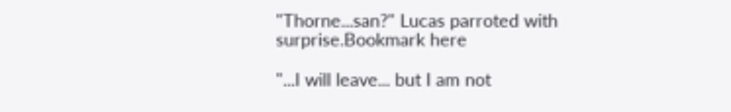"Thorne...san?" Lucas parroted with surprise.Bookmark here

"...I will leave... but I am not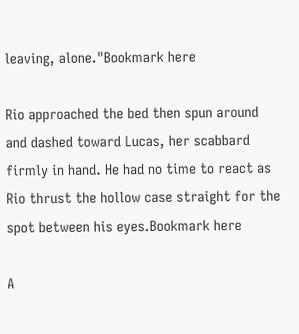leaving, alone."Bookmark here

Rio approached the bed then spun around and dashed toward Lucas, her scabbard firmly in hand. He had no time to react as Rio thrust the hollow case straight for the spot between his eyes.Bookmark here

A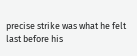precise strike was what he felt last before his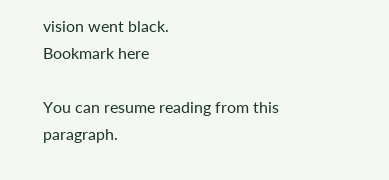vision went black.
Bookmark here

You can resume reading from this paragraph.